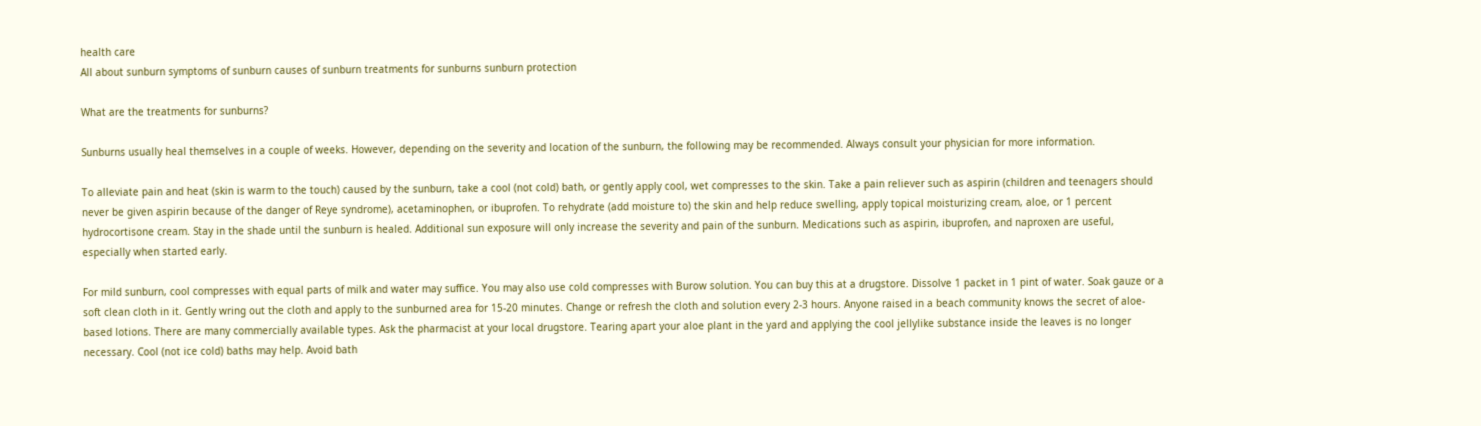health care
All about sunburn symptoms of sunburn causes of sunburn treatments for sunburns sunburn protection

What are the treatments for sunburns?

Sunburns usually heal themselves in a couple of weeks. However, depending on the severity and location of the sunburn, the following may be recommended. Always consult your physician for more information.

To alleviate pain and heat (skin is warm to the touch) caused by the sunburn, take a cool (not cold) bath, or gently apply cool, wet compresses to the skin. Take a pain reliever such as aspirin (children and teenagers should never be given aspirin because of the danger of Reye syndrome), acetaminophen, or ibuprofen. To rehydrate (add moisture to) the skin and help reduce swelling, apply topical moisturizing cream, aloe, or 1 percent hydrocortisone cream. Stay in the shade until the sunburn is healed. Additional sun exposure will only increase the severity and pain of the sunburn. Medications such as aspirin, ibuprofen, and naproxen are useful, especially when started early.

For mild sunburn, cool compresses with equal parts of milk and water may suffice. You may also use cold compresses with Burow solution. You can buy this at a drugstore. Dissolve 1 packet in 1 pint of water. Soak gauze or a soft clean cloth in it. Gently wring out the cloth and apply to the sunburned area for 15-20 minutes. Change or refresh the cloth and solution every 2-3 hours. Anyone raised in a beach community knows the secret of aloe-based lotions. There are many commercially available types. Ask the pharmacist at your local drugstore. Tearing apart your aloe plant in the yard and applying the cool jellylike substance inside the leaves is no longer necessary. Cool (not ice cold) baths may help. Avoid bath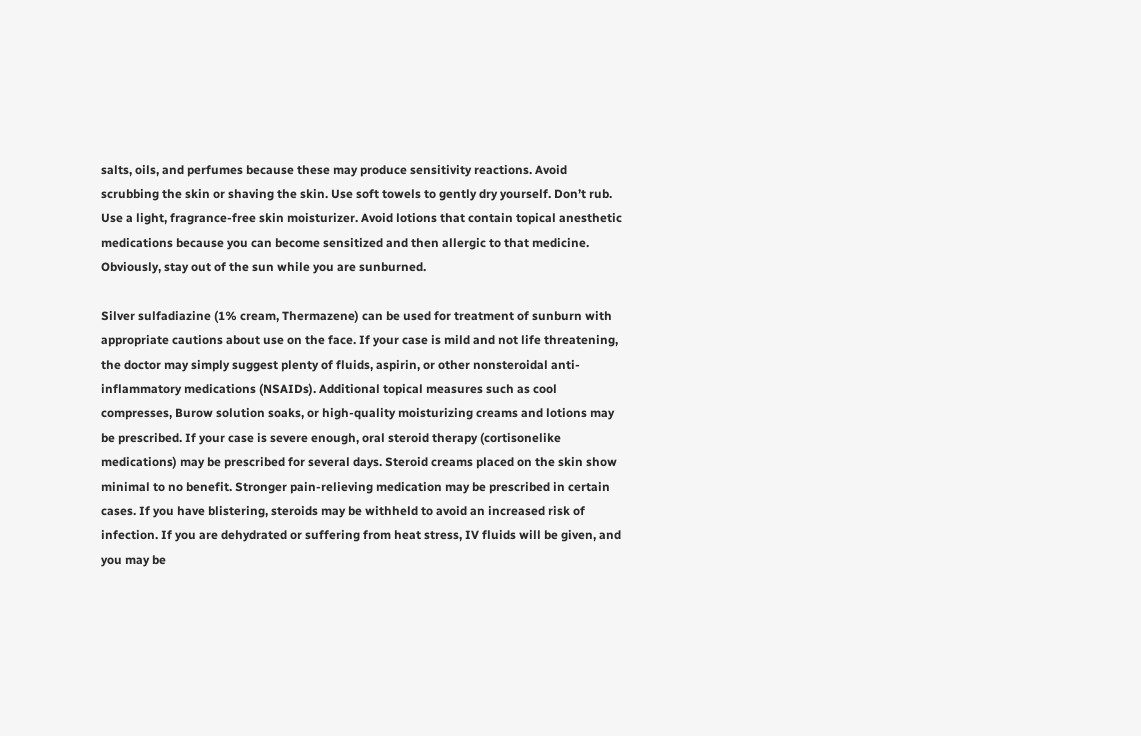salts, oils, and perfumes because these may produce sensitivity reactions. Avoid scrubbing the skin or shaving the skin. Use soft towels to gently dry yourself. Don’t rub. Use a light, fragrance-free skin moisturizer. Avoid lotions that contain topical anesthetic medications because you can become sensitized and then allergic to that medicine. Obviously, stay out of the sun while you are sunburned.

Silver sulfadiazine (1% cream, Thermazene) can be used for treatment of sunburn with appropriate cautions about use on the face. If your case is mild and not life threatening, the doctor may simply suggest plenty of fluids, aspirin, or other nonsteroidal anti-inflammatory medications (NSAIDs). Additional topical measures such as cool compresses, Burow solution soaks, or high-quality moisturizing creams and lotions may be prescribed. If your case is severe enough, oral steroid therapy (cortisonelike medications) may be prescribed for several days. Steroid creams placed on the skin show minimal to no benefit. Stronger pain-relieving medication may be prescribed in certain cases. If you have blistering, steroids may be withheld to avoid an increased risk of infection. If you are dehydrated or suffering from heat stress, IV fluids will be given, and you may be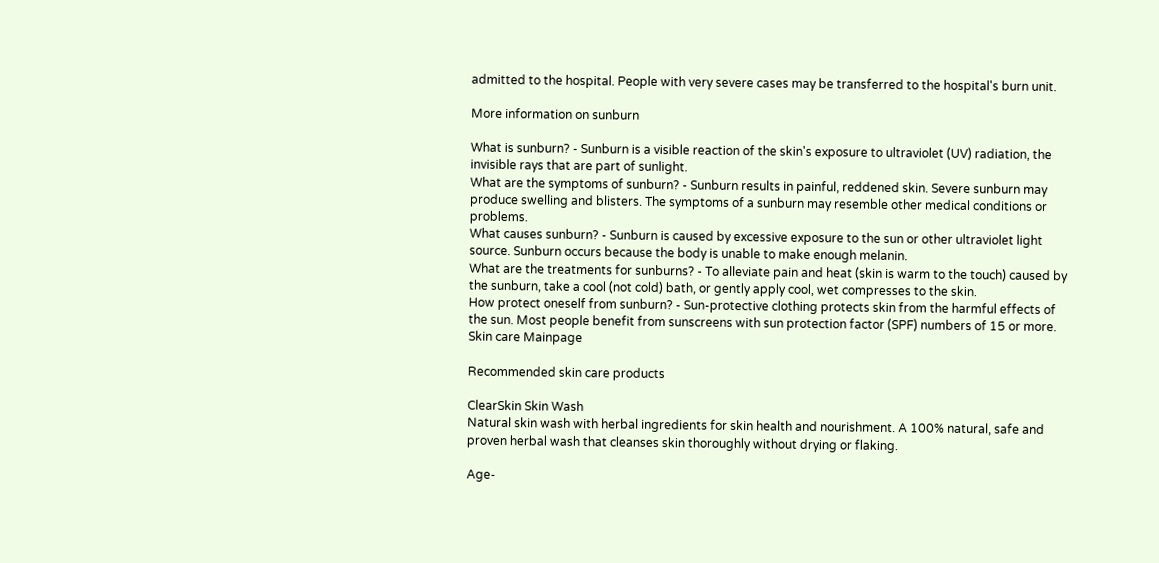admitted to the hospital. People with very severe cases may be transferred to the hospital's burn unit.

More information on sunburn

What is sunburn? - Sunburn is a visible reaction of the skin's exposure to ultraviolet (UV) radiation, the invisible rays that are part of sunlight.
What are the symptoms of sunburn? - Sunburn results in painful, reddened skin. Severe sunburn may produce swelling and blisters. The symptoms of a sunburn may resemble other medical conditions or problems.
What causes sunburn? - Sunburn is caused by excessive exposure to the sun or other ultraviolet light source. Sunburn occurs because the body is unable to make enough melanin.
What are the treatments for sunburns? - To alleviate pain and heat (skin is warm to the touch) caused by the sunburn, take a cool (not cold) bath, or gently apply cool, wet compresses to the skin.
How protect oneself from sunburn? - Sun-protective clothing protects skin from the harmful effects of the sun. Most people benefit from sunscreens with sun protection factor (SPF) numbers of 15 or more.
Skin care Mainpage

Recommended skin care products

ClearSkin Skin Wash
Natural skin wash with herbal ingredients for skin health and nourishment. A 100% natural, safe and proven herbal wash that cleanses skin thoroughly without drying or flaking.

Age-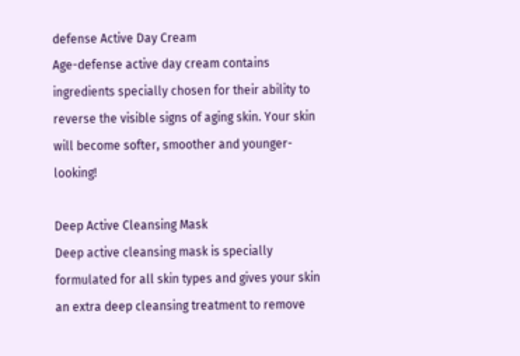defense Active Day Cream
Age-defense active day cream contains ingredients specially chosen for their ability to reverse the visible signs of aging skin. Your skin will become softer, smoother and younger-looking!

Deep Active Cleansing Mask
Deep active cleansing mask is specially formulated for all skin types and gives your skin an extra deep cleansing treatment to remove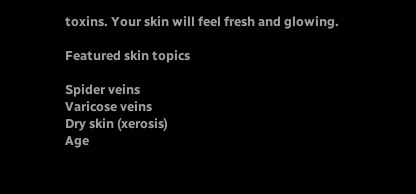toxins. Your skin will feel fresh and glowing.

Featured skin topics

Spider veins
Varicose veins
Dry skin (xerosis)
Age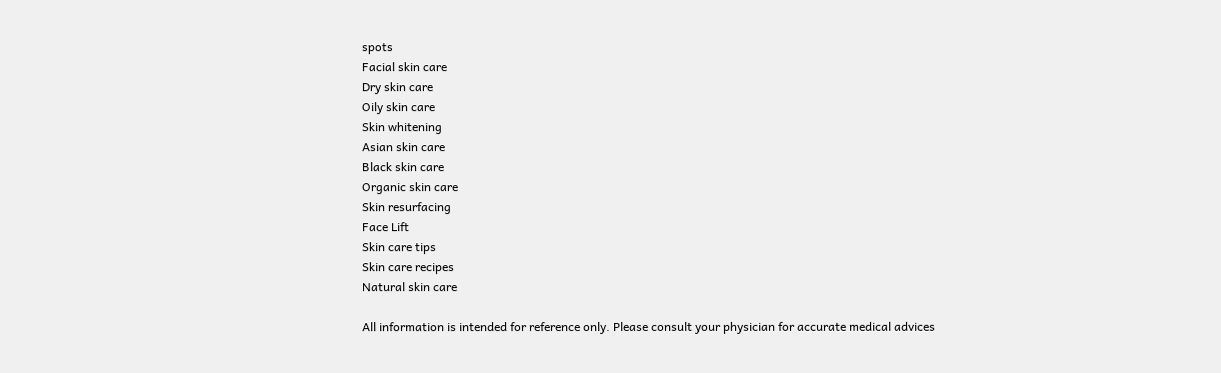spots
Facial skin care
Dry skin care
Oily skin care
Skin whitening
Asian skin care
Black skin care
Organic skin care
Skin resurfacing
Face Lift
Skin care tips
Skin care recipes
Natural skin care

All information is intended for reference only. Please consult your physician for accurate medical advices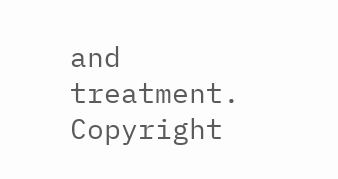and treatment. Copyright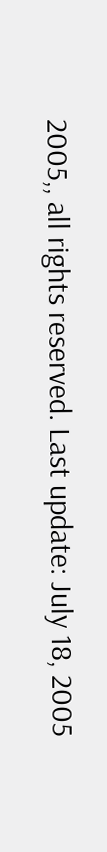2005,, all rights reserved. Last update: July 18, 2005